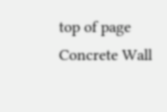top of page
Concrete Wall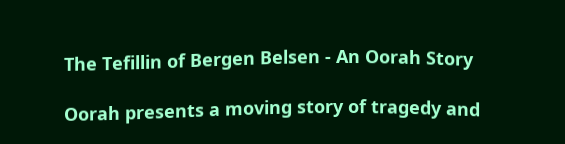The Tefillin of Bergen Belsen - An Oorah Story

Oorah presents a moving story of tragedy and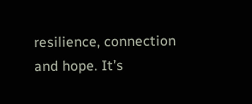resilience, connection and hope. It’s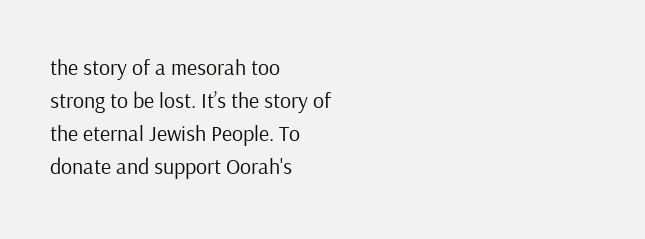the story of a mesorah too strong to be lost. It’s the story of the eternal Jewish People. To donate and support Oorah's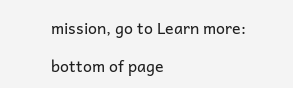mission, go to Learn more:

bottom of page